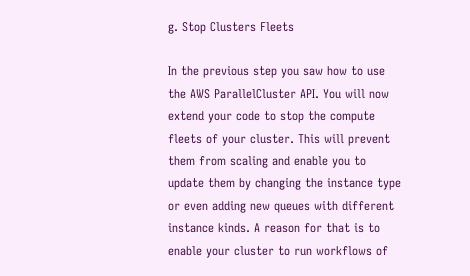g. Stop Clusters Fleets

In the previous step you saw how to use the AWS ParallelCluster API. You will now extend your code to stop the compute fleets of your cluster. This will prevent them from scaling and enable you to update them by changing the instance type or even adding new queues with different instance kinds. A reason for that is to enable your cluster to run workflows of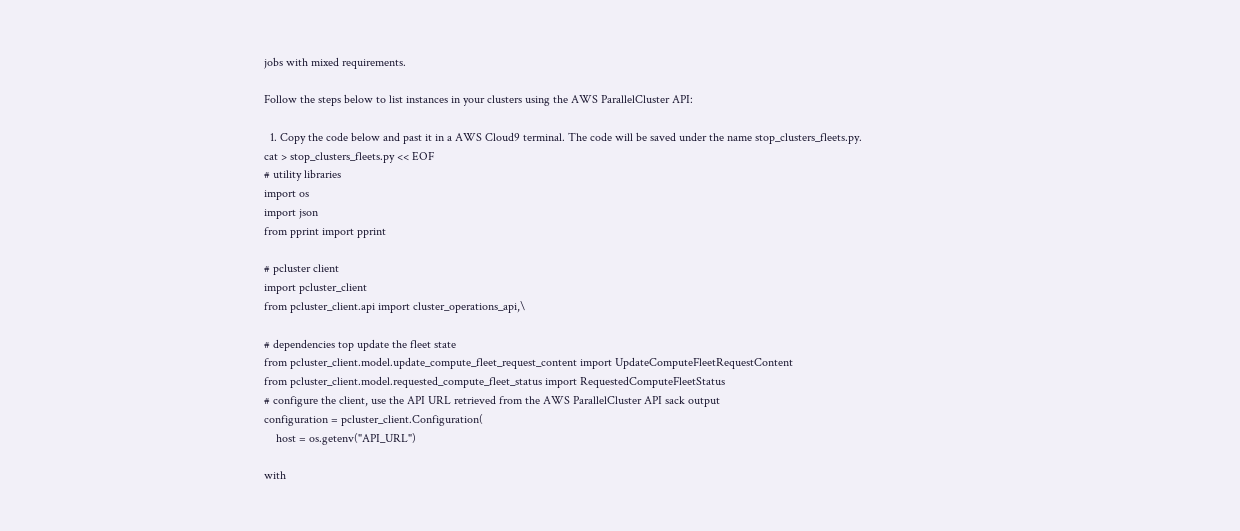jobs with mixed requirements.

Follow the steps below to list instances in your clusters using the AWS ParallelCluster API:

  1. Copy the code below and past it in a AWS Cloud9 terminal. The code will be saved under the name stop_clusters_fleets.py.
cat > stop_clusters_fleets.py << EOF
# utility libraries
import os
import json
from pprint import pprint

# pcluster client
import pcluster_client
from pcluster_client.api import cluster_operations_api,\

# dependencies top update the fleet state
from pcluster_client.model.update_compute_fleet_request_content import UpdateComputeFleetRequestContent
from pcluster_client.model.requested_compute_fleet_status import RequestedComputeFleetStatus
# configure the client, use the API URL retrieved from the AWS ParallelCluster API sack output
configuration = pcluster_client.Configuration(
    host = os.getenv("API_URL")

with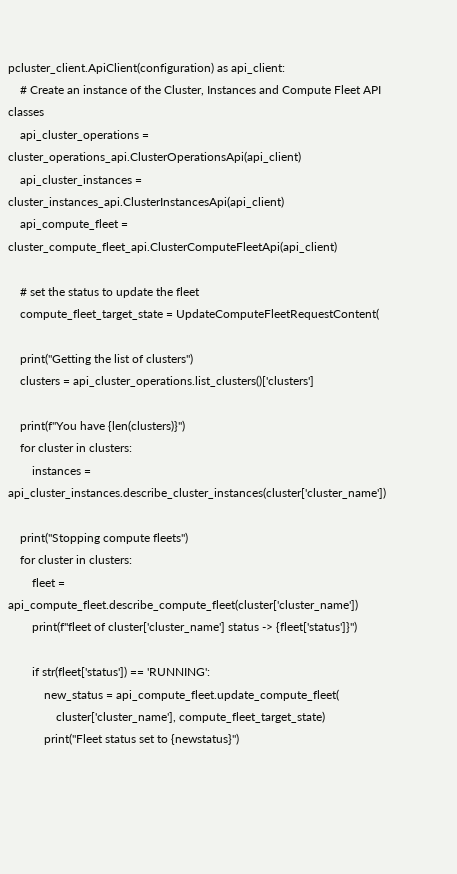pcluster_client.ApiClient(configuration) as api_client:
    # Create an instance of the Cluster, Instances and Compute Fleet API classes
    api_cluster_operations = cluster_operations_api.ClusterOperationsApi(api_client)
    api_cluster_instances = cluster_instances_api.ClusterInstancesApi(api_client)
    api_compute_fleet = cluster_compute_fleet_api.ClusterComputeFleetApi(api_client)

    # set the status to update the fleet
    compute_fleet_target_state = UpdateComputeFleetRequestContent(

    print("Getting the list of clusters")
    clusters = api_cluster_operations.list_clusters()['clusters']

    print(f"You have {len(clusters)}")
    for cluster in clusters:
        instances = api_cluster_instances.describe_cluster_instances(cluster['cluster_name'])

    print("Stopping compute fleets")
    for cluster in clusters:
        fleet = api_compute_fleet.describe_compute_fleet(cluster['cluster_name'])
        print(f"fleet of cluster['cluster_name'] status -> {fleet['status']}")

        if str(fleet['status']) == 'RUNNING':
            new_status = api_compute_fleet.update_compute_fleet(
                cluster['cluster_name'], compute_fleet_target_state)
            print("Fleet status set to {newstatus}")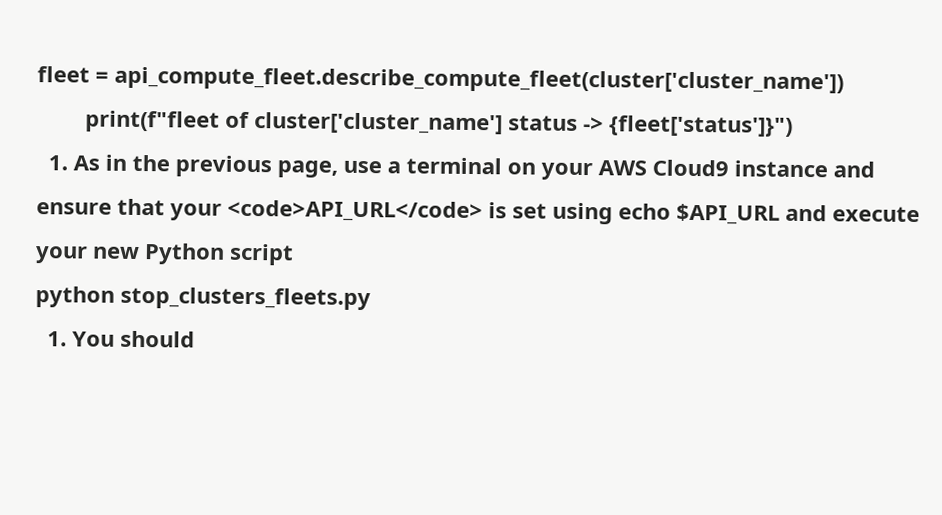fleet = api_compute_fleet.describe_compute_fleet(cluster['cluster_name'])
        print(f"fleet of cluster['cluster_name'] status -> {fleet['status']}")
  1. As in the previous page, use a terminal on your AWS Cloud9 instance and ensure that your <code>API_URL</code> is set using echo $API_URL and execute your new Python script
python stop_clusters_fleets.py
  1. You should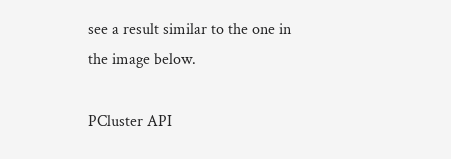see a result similar to the one in the image below.

PCluster API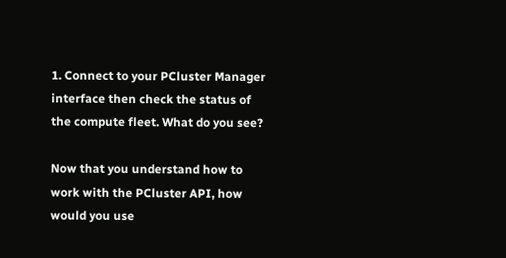1. Connect to your PCluster Manager interface then check the status of the compute fleet. What do you see?

Now that you understand how to work with the PCluster API, how would you use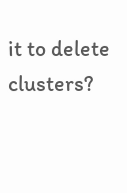it to delete clusters?